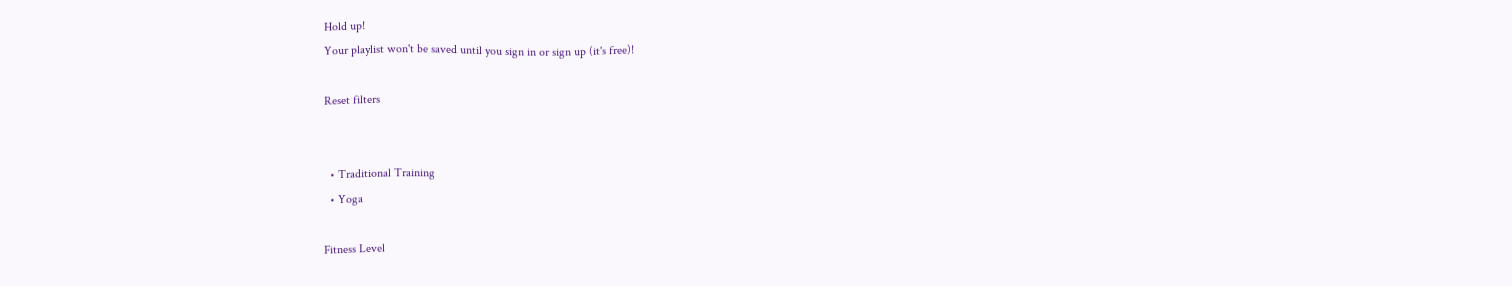Hold up!
Your playlist won't be saved until you sign in or sign up (it's free)!

Reset filters


  • Traditional Training
  • Yoga

Fitness Level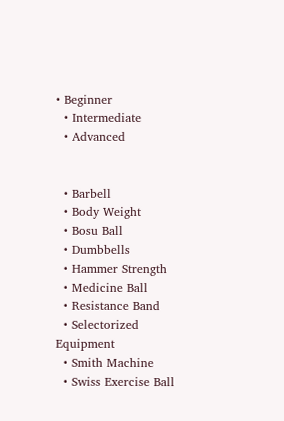• Beginner
  • Intermediate
  • Advanced


  • Barbell
  • Body Weight
  • Bosu Ball
  • Dumbbells
  • Hammer Strength
  • Medicine Ball
  • Resistance Band
  • Selectorized Equipment
  • Smith Machine
  • Swiss Exercise Ball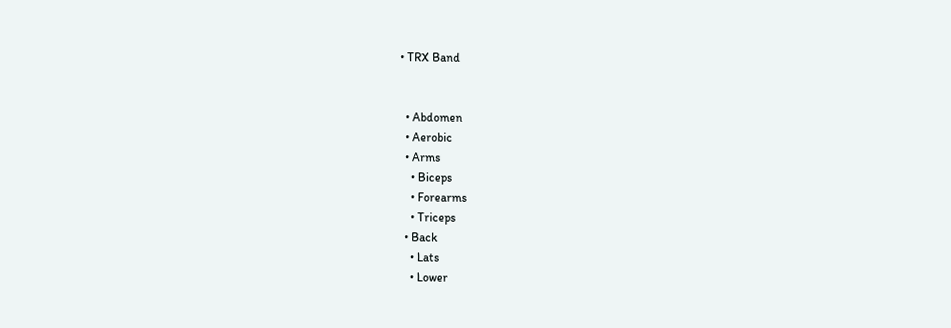• TRX Band


  • Abdomen
  • Aerobic
  • Arms
    • Biceps
    • Forearms
    • Triceps
  • Back
    • Lats
    • Lower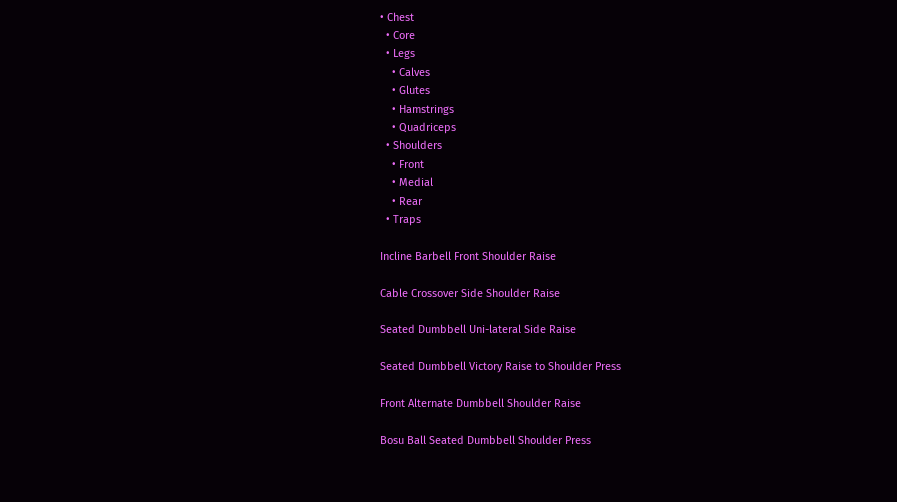• Chest
  • Core
  • Legs
    • Calves
    • Glutes
    • Hamstrings
    • Quadriceps
  • Shoulders
    • Front
    • Medial
    • Rear
  • Traps

Incline Barbell Front Shoulder Raise

Cable Crossover Side Shoulder Raise

Seated Dumbbell Uni-lateral Side Raise

Seated Dumbbell Victory Raise to Shoulder Press

Front Alternate Dumbbell Shoulder Raise

Bosu Ball Seated Dumbbell Shoulder Press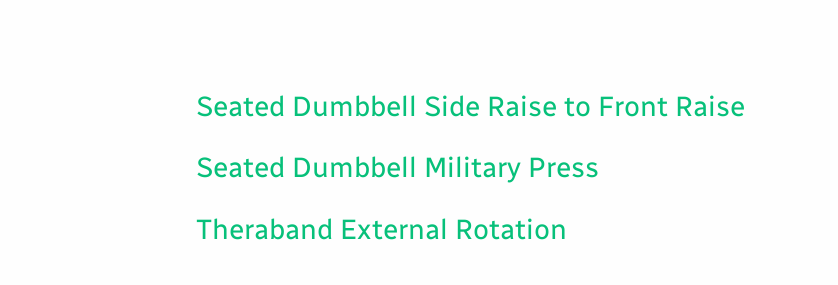Seated Dumbbell Side Raise to Front Raise

Seated Dumbbell Military Press

Theraband External Rotation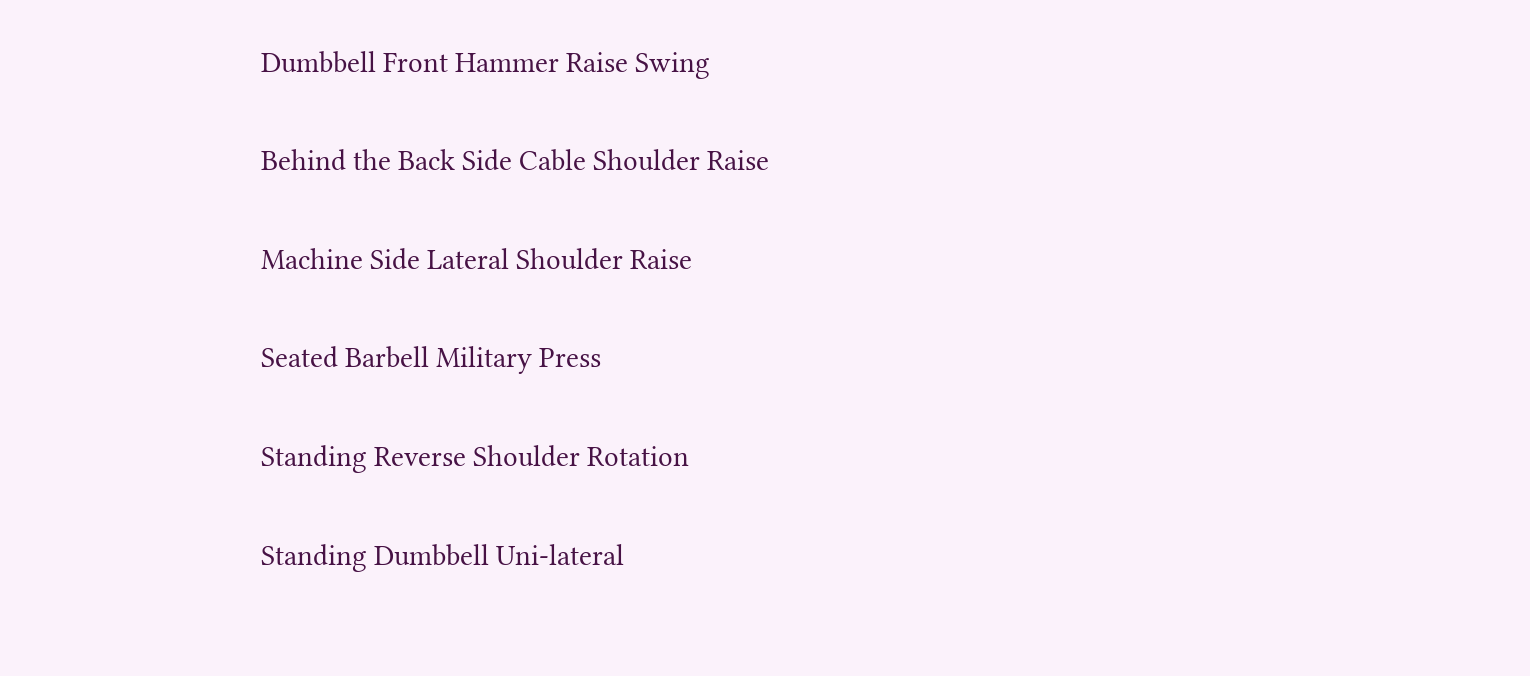Dumbbell Front Hammer Raise Swing

Behind the Back Side Cable Shoulder Raise

Machine Side Lateral Shoulder Raise

Seated Barbell Military Press

Standing Reverse Shoulder Rotation

Standing Dumbbell Uni-lateral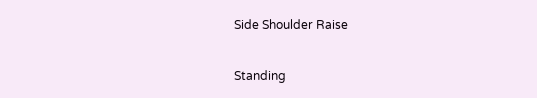Side Shoulder Raise

Standing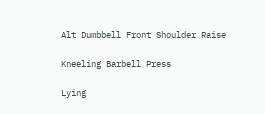Alt Dumbbell Front Shoulder Raise

Kneeling Barbell Press

Lying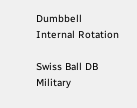Dumbbell Internal Rotation

Swiss Ball DB Military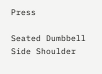Press

Seated Dumbbell Side Shoulder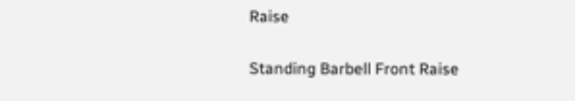Raise

Standing Barbell Front Raise